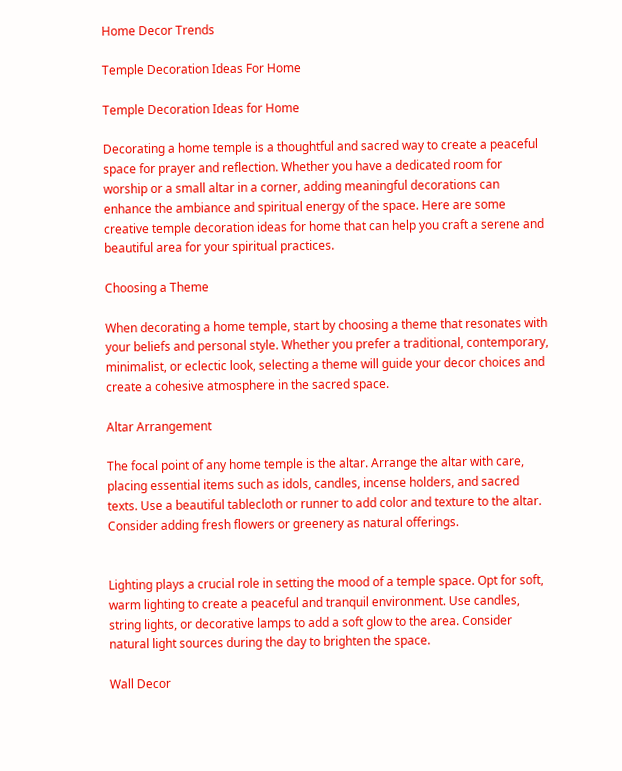Home Decor Trends

Temple Decoration Ideas For Home

Temple Decoration Ideas for Home

Decorating a home temple is a thoughtful and sacred way to create a peaceful space for prayer and reflection. Whether you have a dedicated room for worship or a small altar in a corner, adding meaningful decorations can enhance the ambiance and spiritual energy of the space. Here are some creative temple decoration ideas for home that can help you craft a serene and beautiful area for your spiritual practices.

Choosing a Theme

When decorating a home temple, start by choosing a theme that resonates with your beliefs and personal style. Whether you prefer a traditional, contemporary, minimalist, or eclectic look, selecting a theme will guide your decor choices and create a cohesive atmosphere in the sacred space.

Altar Arrangement

The focal point of any home temple is the altar. Arrange the altar with care, placing essential items such as idols, candles, incense holders, and sacred texts. Use a beautiful tablecloth or runner to add color and texture to the altar. Consider adding fresh flowers or greenery as natural offerings.


Lighting plays a crucial role in setting the mood of a temple space. Opt for soft, warm lighting to create a peaceful and tranquil environment. Use candles, string lights, or decorative lamps to add a soft glow to the area. Consider natural light sources during the day to brighten the space.

Wall Decor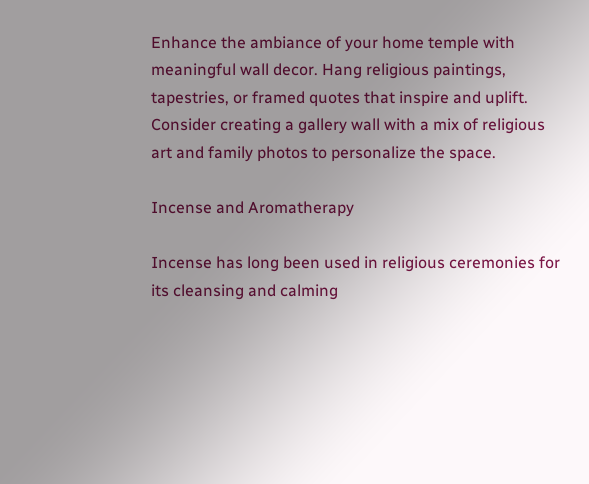Enhance the ambiance of your home temple with meaningful wall decor. Hang religious paintings, tapestries, or framed quotes that inspire and uplift. Consider creating a gallery wall with a mix of religious art and family photos to personalize the space.

Incense and Aromatherapy

Incense has long been used in religious ceremonies for its cleansing and calming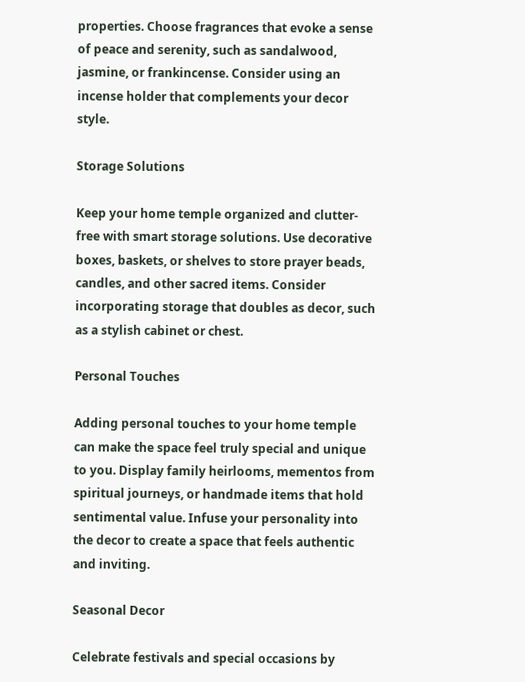properties. Choose fragrances that evoke a sense of peace and serenity, such as sandalwood, jasmine, or frankincense. Consider using an incense holder that complements your decor style.

Storage Solutions

Keep your home temple organized and clutter-free with smart storage solutions. Use decorative boxes, baskets, or shelves to store prayer beads, candles, and other sacred items. Consider incorporating storage that doubles as decor, such as a stylish cabinet or chest.

Personal Touches

Adding personal touches to your home temple can make the space feel truly special and unique to you. Display family heirlooms, mementos from spiritual journeys, or handmade items that hold sentimental value. Infuse your personality into the decor to create a space that feels authentic and inviting.

Seasonal Decor

Celebrate festivals and special occasions by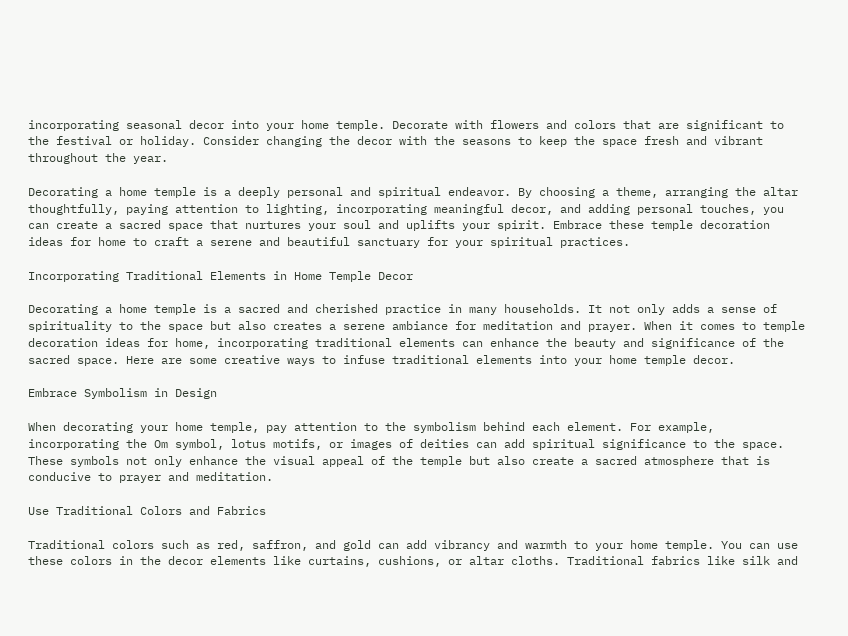incorporating seasonal decor into your home temple. Decorate with flowers and colors that are significant to the festival or holiday. Consider changing the decor with the seasons to keep the space fresh and vibrant throughout the year.

Decorating a home temple is a deeply personal and spiritual endeavor. By choosing a theme, arranging the altar thoughtfully, paying attention to lighting, incorporating meaningful decor, and adding personal touches, you can create a sacred space that nurtures your soul and uplifts your spirit. Embrace these temple decoration ideas for home to craft a serene and beautiful sanctuary for your spiritual practices.

Incorporating Traditional Elements in Home Temple Decor

Decorating a home temple is a sacred and cherished practice in many households. It not only adds a sense of spirituality to the space but also creates a serene ambiance for meditation and prayer. When it comes to temple decoration ideas for home, incorporating traditional elements can enhance the beauty and significance of the sacred space. Here are some creative ways to infuse traditional elements into your home temple decor.

Embrace Symbolism in Design

When decorating your home temple, pay attention to the symbolism behind each element. For example, incorporating the Om symbol, lotus motifs, or images of deities can add spiritual significance to the space. These symbols not only enhance the visual appeal of the temple but also create a sacred atmosphere that is conducive to prayer and meditation.

Use Traditional Colors and Fabrics

Traditional colors such as red, saffron, and gold can add vibrancy and warmth to your home temple. You can use these colors in the decor elements like curtains, cushions, or altar cloths. Traditional fabrics like silk and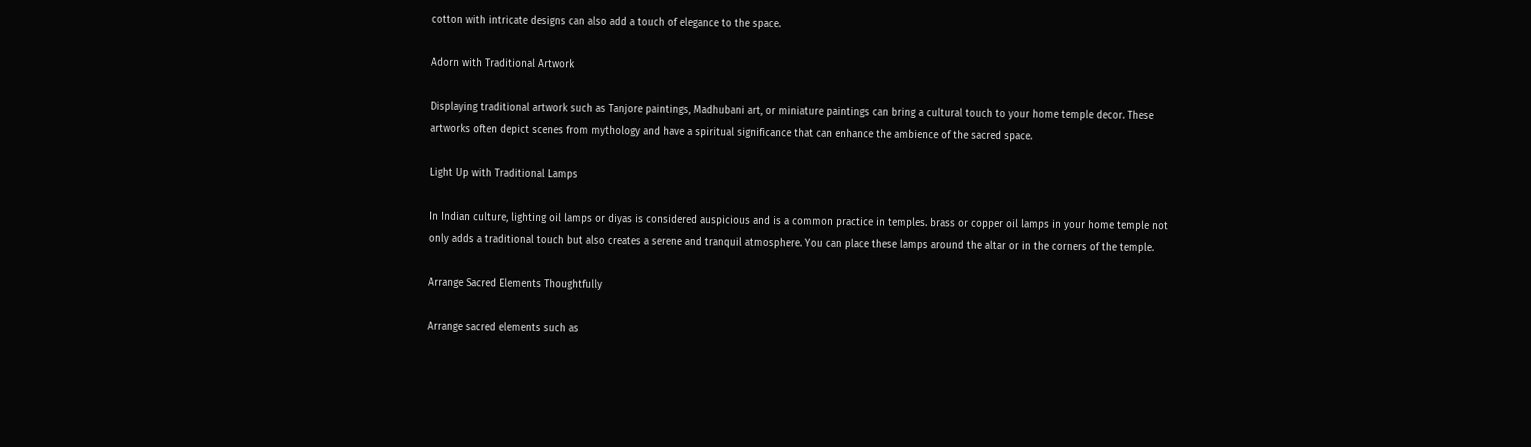cotton with intricate designs can also add a touch of elegance to the space.

Adorn with Traditional Artwork

Displaying traditional artwork such as Tanjore paintings, Madhubani art, or miniature paintings can bring a cultural touch to your home temple decor. These artworks often depict scenes from mythology and have a spiritual significance that can enhance the ambience of the sacred space.

Light Up with Traditional Lamps

In Indian culture, lighting oil lamps or diyas is considered auspicious and is a common practice in temples. brass or copper oil lamps in your home temple not only adds a traditional touch but also creates a serene and tranquil atmosphere. You can place these lamps around the altar or in the corners of the temple.

Arrange Sacred Elements Thoughtfully

Arrange sacred elements such as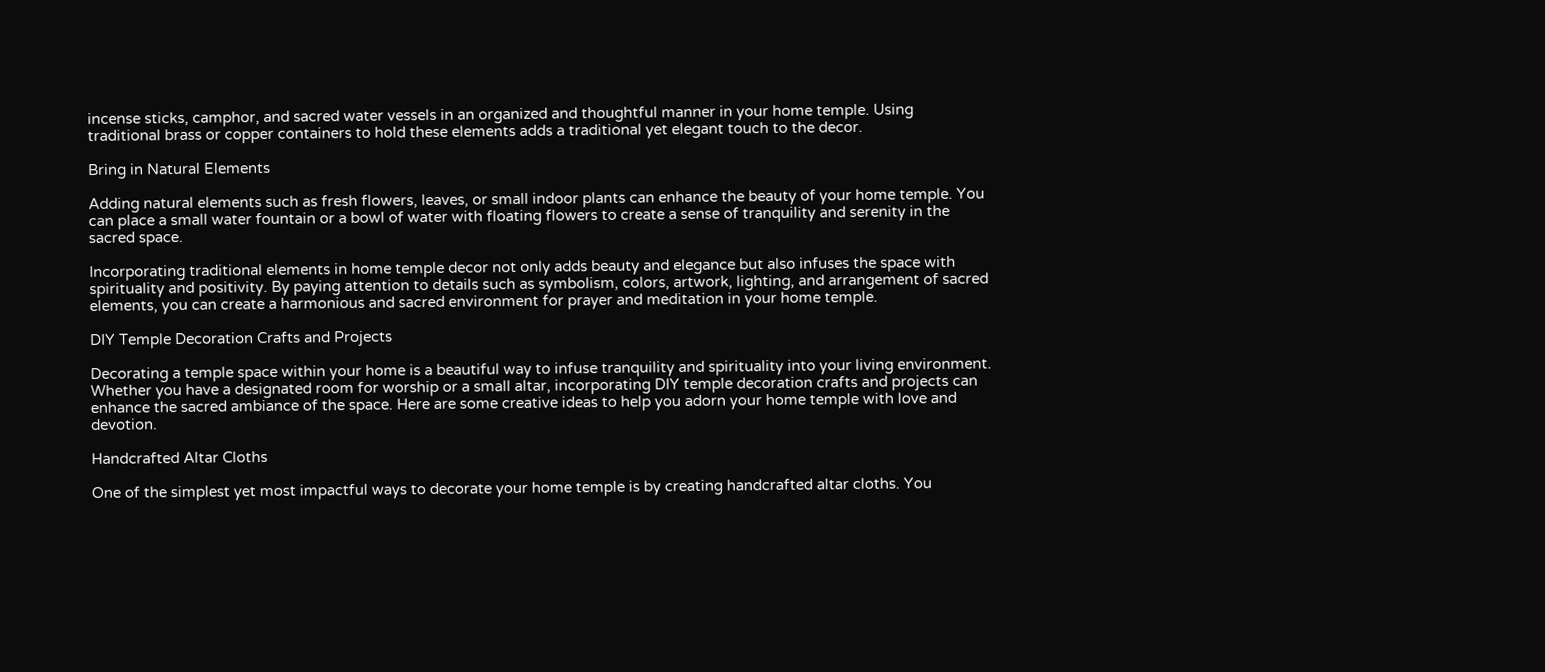incense sticks, camphor, and sacred water vessels in an organized and thoughtful manner in your home temple. Using traditional brass or copper containers to hold these elements adds a traditional yet elegant touch to the decor.

Bring in Natural Elements

Adding natural elements such as fresh flowers, leaves, or small indoor plants can enhance the beauty of your home temple. You can place a small water fountain or a bowl of water with floating flowers to create a sense of tranquility and serenity in the sacred space.

Incorporating traditional elements in home temple decor not only adds beauty and elegance but also infuses the space with spirituality and positivity. By paying attention to details such as symbolism, colors, artwork, lighting, and arrangement of sacred elements, you can create a harmonious and sacred environment for prayer and meditation in your home temple.

DIY Temple Decoration Crafts and Projects

Decorating a temple space within your home is a beautiful way to infuse tranquility and spirituality into your living environment. Whether you have a designated room for worship or a small altar, incorporating DIY temple decoration crafts and projects can enhance the sacred ambiance of the space. Here are some creative ideas to help you adorn your home temple with love and devotion.

Handcrafted Altar Cloths

One of the simplest yet most impactful ways to decorate your home temple is by creating handcrafted altar cloths. You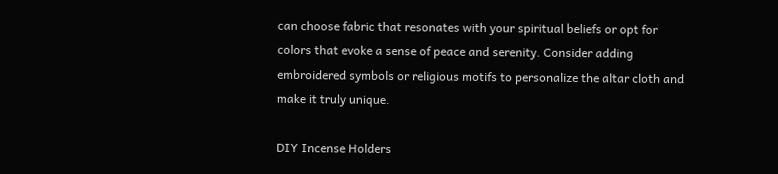can choose fabric that resonates with your spiritual beliefs or opt for colors that evoke a sense of peace and serenity. Consider adding embroidered symbols or religious motifs to personalize the altar cloth and make it truly unique.

DIY Incense Holders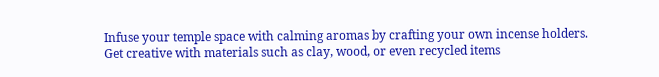Infuse your temple space with calming aromas by crafting your own incense holders. Get creative with materials such as clay, wood, or even recycled items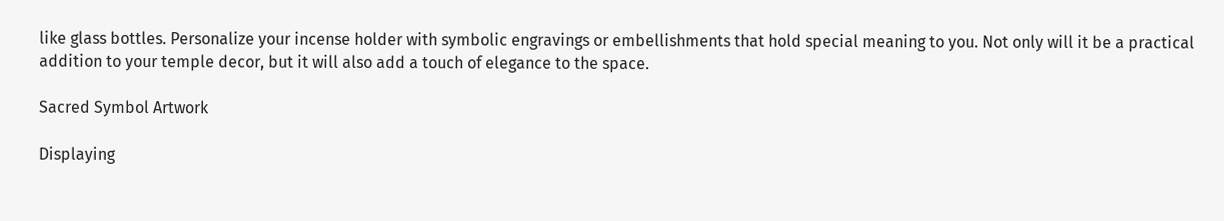like glass bottles. Personalize your incense holder with symbolic engravings or embellishments that hold special meaning to you. Not only will it be a practical addition to your temple decor, but it will also add a touch of elegance to the space.

Sacred Symbol Artwork

Displaying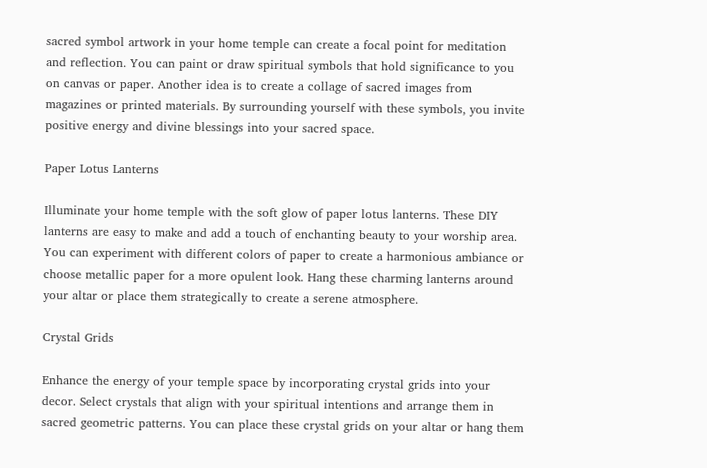sacred symbol artwork in your home temple can create a focal point for meditation and reflection. You can paint or draw spiritual symbols that hold significance to you on canvas or paper. Another idea is to create a collage of sacred images from magazines or printed materials. By surrounding yourself with these symbols, you invite positive energy and divine blessings into your sacred space.

Paper Lotus Lanterns

Illuminate your home temple with the soft glow of paper lotus lanterns. These DIY lanterns are easy to make and add a touch of enchanting beauty to your worship area. You can experiment with different colors of paper to create a harmonious ambiance or choose metallic paper for a more opulent look. Hang these charming lanterns around your altar or place them strategically to create a serene atmosphere.

Crystal Grids

Enhance the energy of your temple space by incorporating crystal grids into your decor. Select crystals that align with your spiritual intentions and arrange them in sacred geometric patterns. You can place these crystal grids on your altar or hang them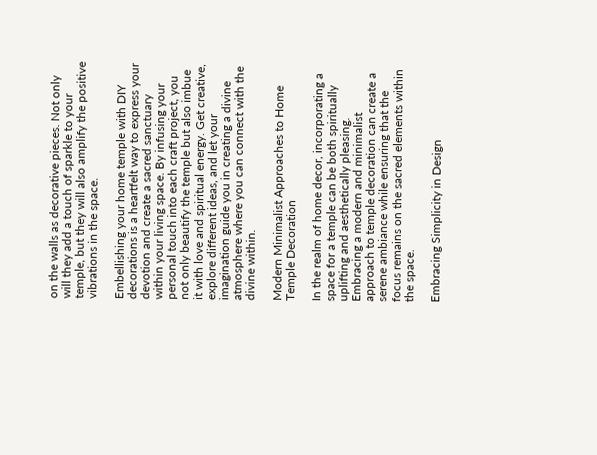on the walls as decorative pieces. Not only will they add a touch of sparkle to your temple, but they will also amplify the positive vibrations in the space.

Embellishing your home temple with DIY decorations is a heartfelt way to express your devotion and create a sacred sanctuary within your living space. By infusing your personal touch into each craft project, you not only beautify the temple but also imbue it with love and spiritual energy. Get creative, explore different ideas, and let your imagination guide you in creating a divine atmosphere where you can connect with the divine within.

Modern Minimalist Approaches to Home Temple Decoration

In the realm of home decor, incorporating a space for a temple can be both spiritually uplifting and aesthetically pleasing. Embracing a modern and minimalist approach to temple decoration can create a serene ambiance while ensuring that the focus remains on the sacred elements within the space.

Embracing Simplicity in Design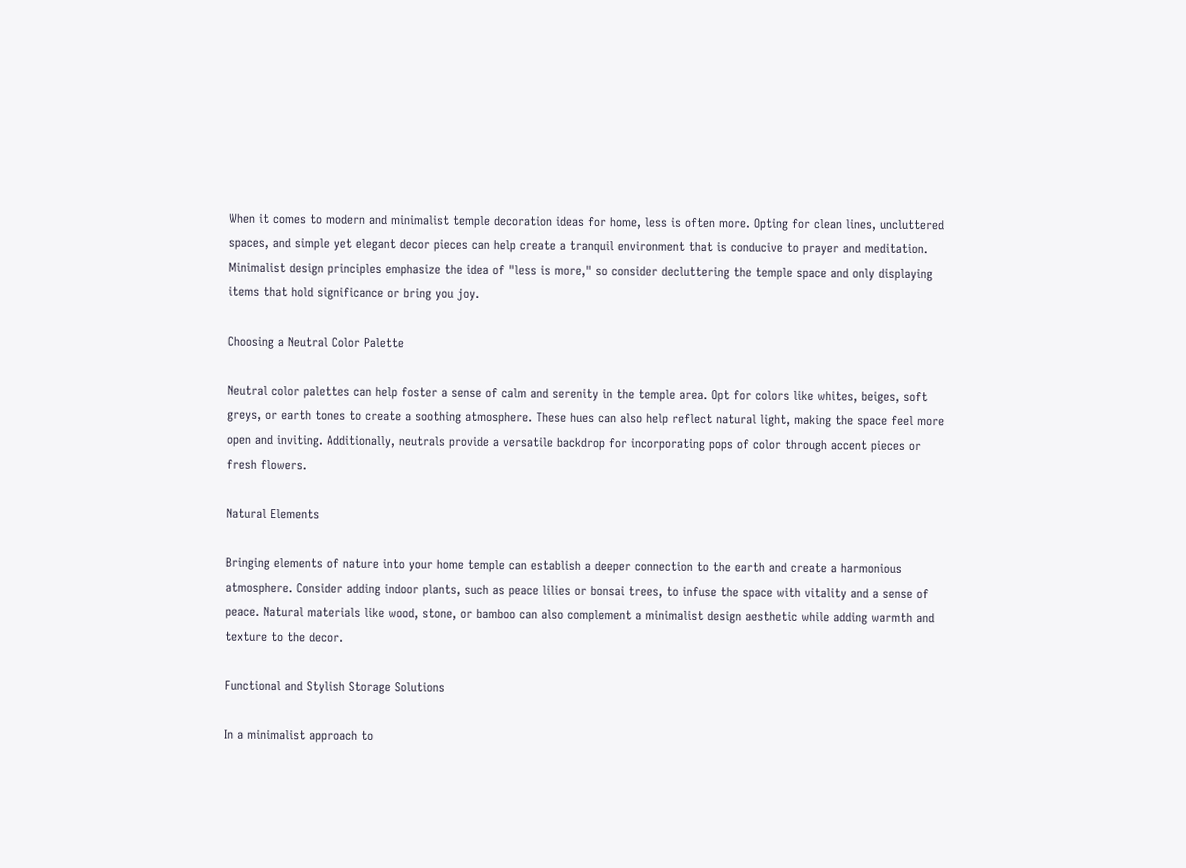When it comes to modern and minimalist temple decoration ideas for home, less is often more. Opting for clean lines, uncluttered spaces, and simple yet elegant decor pieces can help create a tranquil environment that is conducive to prayer and meditation. Minimalist design principles emphasize the idea of "less is more," so consider decluttering the temple space and only displaying items that hold significance or bring you joy.

Choosing a Neutral Color Palette

Neutral color palettes can help foster a sense of calm and serenity in the temple area. Opt for colors like whites, beiges, soft greys, or earth tones to create a soothing atmosphere. These hues can also help reflect natural light, making the space feel more open and inviting. Additionally, neutrals provide a versatile backdrop for incorporating pops of color through accent pieces or fresh flowers.

Natural Elements

Bringing elements of nature into your home temple can establish a deeper connection to the earth and create a harmonious atmosphere. Consider adding indoor plants, such as peace lilies or bonsai trees, to infuse the space with vitality and a sense of peace. Natural materials like wood, stone, or bamboo can also complement a minimalist design aesthetic while adding warmth and texture to the decor.

Functional and Stylish Storage Solutions

In a minimalist approach to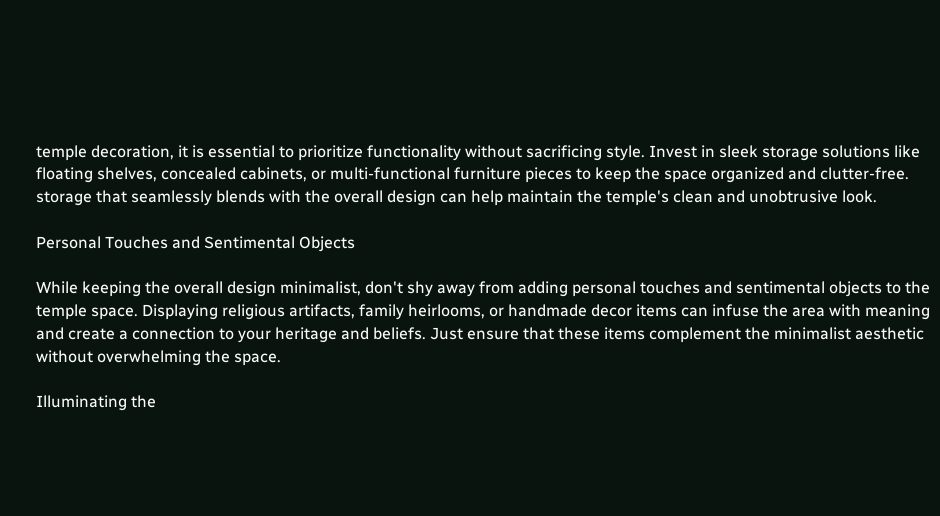temple decoration, it is essential to prioritize functionality without sacrificing style. Invest in sleek storage solutions like floating shelves, concealed cabinets, or multi-functional furniture pieces to keep the space organized and clutter-free. storage that seamlessly blends with the overall design can help maintain the temple's clean and unobtrusive look.

Personal Touches and Sentimental Objects

While keeping the overall design minimalist, don't shy away from adding personal touches and sentimental objects to the temple space. Displaying religious artifacts, family heirlooms, or handmade decor items can infuse the area with meaning and create a connection to your heritage and beliefs. Just ensure that these items complement the minimalist aesthetic without overwhelming the space.

Illuminating the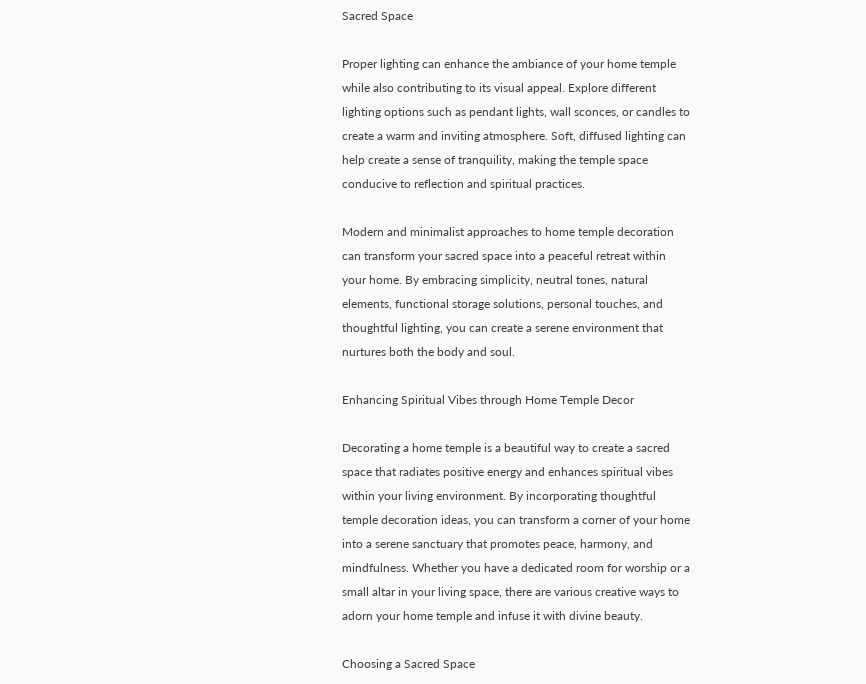Sacred Space

Proper lighting can enhance the ambiance of your home temple while also contributing to its visual appeal. Explore different lighting options such as pendant lights, wall sconces, or candles to create a warm and inviting atmosphere. Soft, diffused lighting can help create a sense of tranquility, making the temple space conducive to reflection and spiritual practices.

Modern and minimalist approaches to home temple decoration can transform your sacred space into a peaceful retreat within your home. By embracing simplicity, neutral tones, natural elements, functional storage solutions, personal touches, and thoughtful lighting, you can create a serene environment that nurtures both the body and soul.

Enhancing Spiritual Vibes through Home Temple Decor

Decorating a home temple is a beautiful way to create a sacred space that radiates positive energy and enhances spiritual vibes within your living environment. By incorporating thoughtful temple decoration ideas, you can transform a corner of your home into a serene sanctuary that promotes peace, harmony, and mindfulness. Whether you have a dedicated room for worship or a small altar in your living space, there are various creative ways to adorn your home temple and infuse it with divine beauty.

Choosing a Sacred Space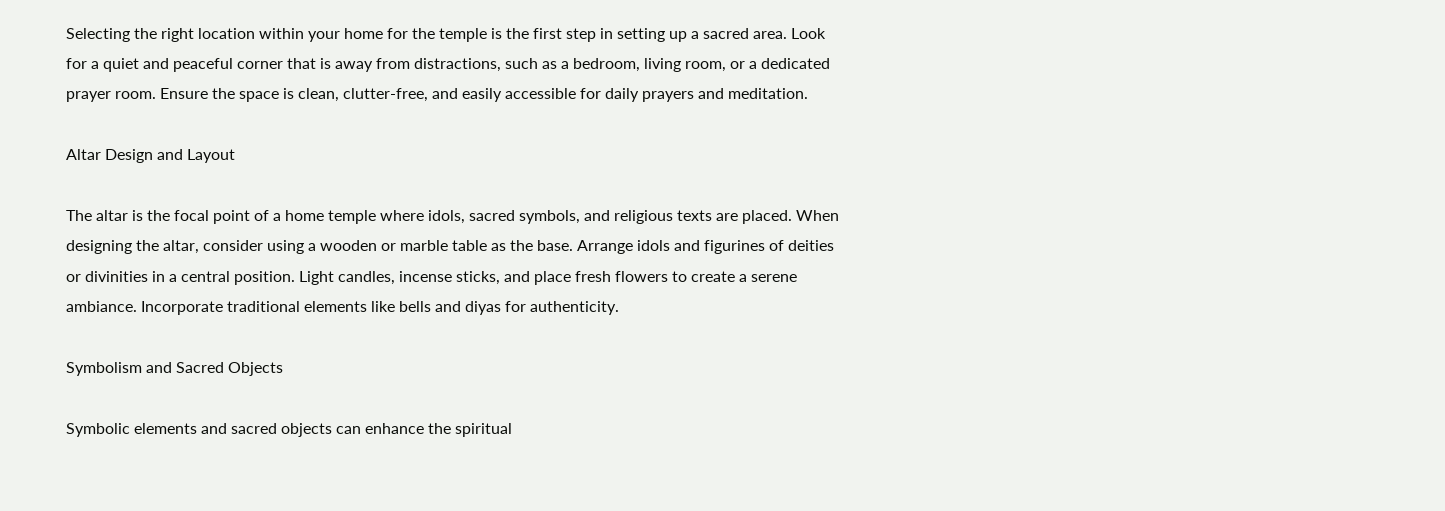Selecting the right location within your home for the temple is the first step in setting up a sacred area. Look for a quiet and peaceful corner that is away from distractions, such as a bedroom, living room, or a dedicated prayer room. Ensure the space is clean, clutter-free, and easily accessible for daily prayers and meditation.

Altar Design and Layout

The altar is the focal point of a home temple where idols, sacred symbols, and religious texts are placed. When designing the altar, consider using a wooden or marble table as the base. Arrange idols and figurines of deities or divinities in a central position. Light candles, incense sticks, and place fresh flowers to create a serene ambiance. Incorporate traditional elements like bells and diyas for authenticity.

Symbolism and Sacred Objects

Symbolic elements and sacred objects can enhance the spiritual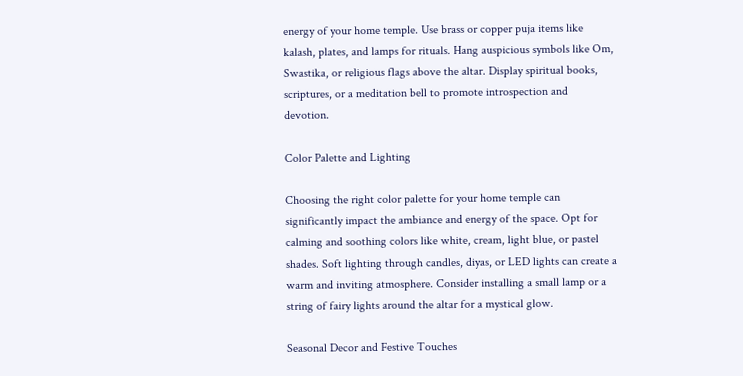energy of your home temple. Use brass or copper puja items like kalash, plates, and lamps for rituals. Hang auspicious symbols like Om, Swastika, or religious flags above the altar. Display spiritual books, scriptures, or a meditation bell to promote introspection and devotion.

Color Palette and Lighting

Choosing the right color palette for your home temple can significantly impact the ambiance and energy of the space. Opt for calming and soothing colors like white, cream, light blue, or pastel shades. Soft lighting through candles, diyas, or LED lights can create a warm and inviting atmosphere. Consider installing a small lamp or a string of fairy lights around the altar for a mystical glow.

Seasonal Decor and Festive Touches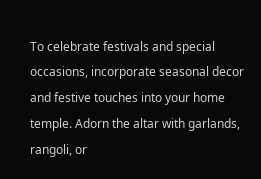To celebrate festivals and special occasions, incorporate seasonal decor and festive touches into your home temple. Adorn the altar with garlands, rangoli, or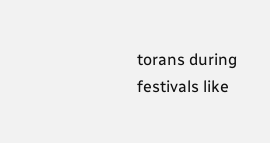torans during festivals like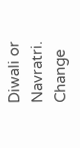Diwali or Navratri. Change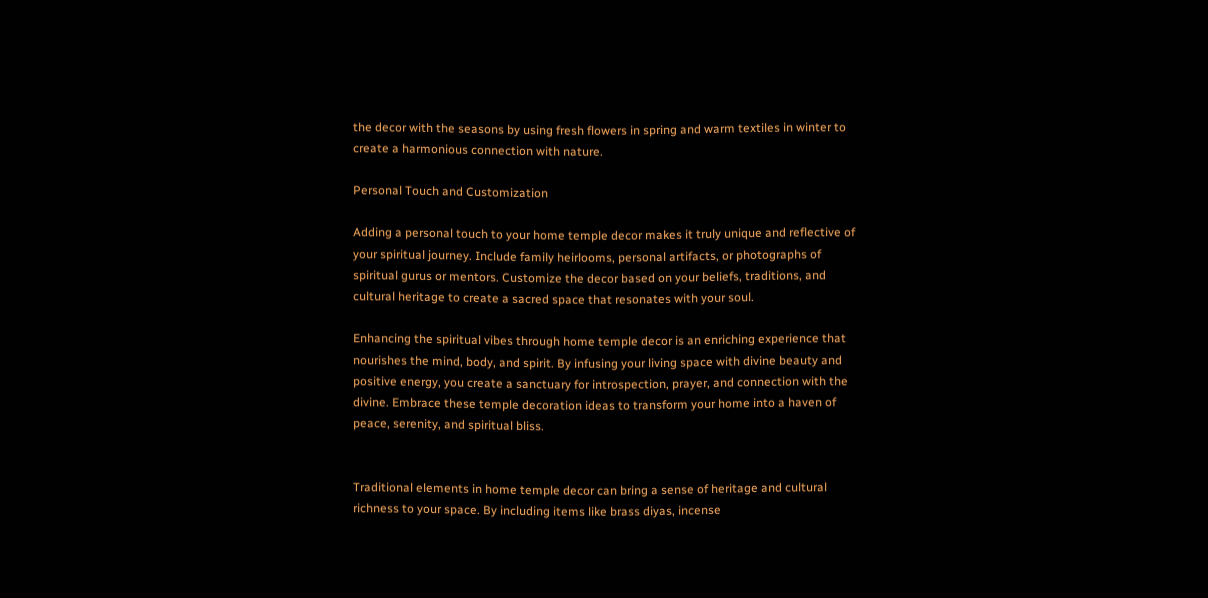the decor with the seasons by using fresh flowers in spring and warm textiles in winter to create a harmonious connection with nature.

Personal Touch and Customization

Adding a personal touch to your home temple decor makes it truly unique and reflective of your spiritual journey. Include family heirlooms, personal artifacts, or photographs of spiritual gurus or mentors. Customize the decor based on your beliefs, traditions, and cultural heritage to create a sacred space that resonates with your soul.

Enhancing the spiritual vibes through home temple decor is an enriching experience that nourishes the mind, body, and spirit. By infusing your living space with divine beauty and positive energy, you create a sanctuary for introspection, prayer, and connection with the divine. Embrace these temple decoration ideas to transform your home into a haven of peace, serenity, and spiritual bliss.


Traditional elements in home temple decor can bring a sense of heritage and cultural richness to your space. By including items like brass diyas, incense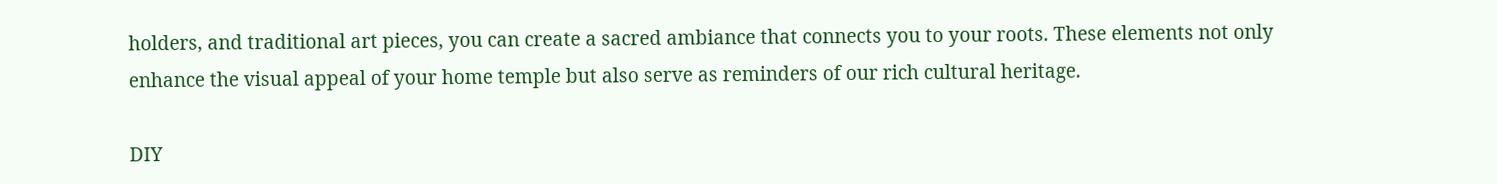holders, and traditional art pieces, you can create a sacred ambiance that connects you to your roots. These elements not only enhance the visual appeal of your home temple but also serve as reminders of our rich cultural heritage.

DIY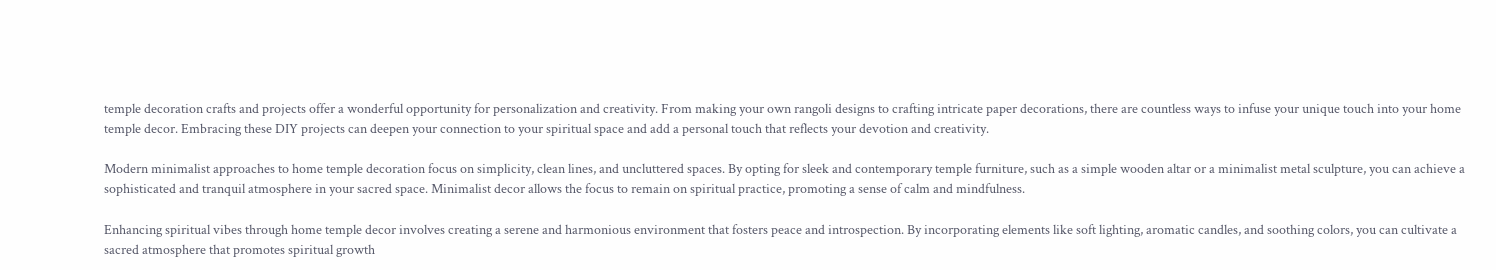temple decoration crafts and projects offer a wonderful opportunity for personalization and creativity. From making your own rangoli designs to crafting intricate paper decorations, there are countless ways to infuse your unique touch into your home temple decor. Embracing these DIY projects can deepen your connection to your spiritual space and add a personal touch that reflects your devotion and creativity.

Modern minimalist approaches to home temple decoration focus on simplicity, clean lines, and uncluttered spaces. By opting for sleek and contemporary temple furniture, such as a simple wooden altar or a minimalist metal sculpture, you can achieve a sophisticated and tranquil atmosphere in your sacred space. Minimalist decor allows the focus to remain on spiritual practice, promoting a sense of calm and mindfulness.

Enhancing spiritual vibes through home temple decor involves creating a serene and harmonious environment that fosters peace and introspection. By incorporating elements like soft lighting, aromatic candles, and soothing colors, you can cultivate a sacred atmosphere that promotes spiritual growth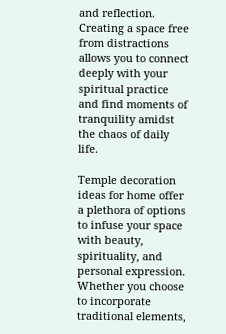and reflection. Creating a space free from distractions allows you to connect deeply with your spiritual practice and find moments of tranquility amidst the chaos of daily life.

Temple decoration ideas for home offer a plethora of options to infuse your space with beauty, spirituality, and personal expression. Whether you choose to incorporate traditional elements,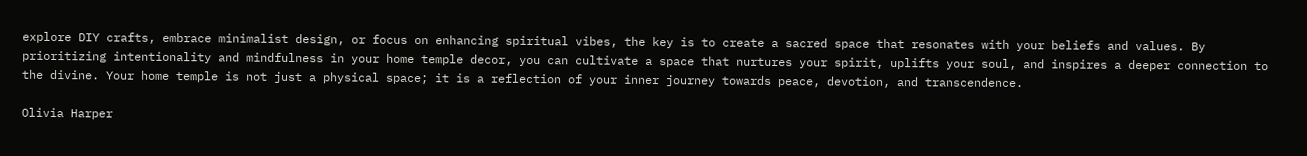explore DIY crafts, embrace minimalist design, or focus on enhancing spiritual vibes, the key is to create a sacred space that resonates with your beliefs and values. By prioritizing intentionality and mindfulness in your home temple decor, you can cultivate a space that nurtures your spirit, uplifts your soul, and inspires a deeper connection to the divine. Your home temple is not just a physical space; it is a reflection of your inner journey towards peace, devotion, and transcendence.

Olivia Harper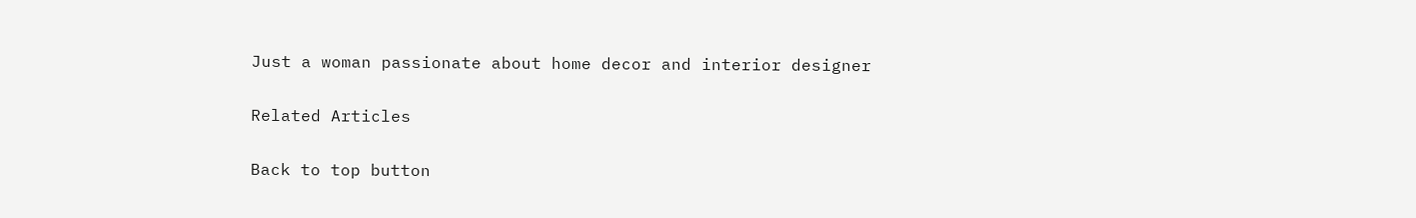Just a woman passionate about home decor and interior designer

Related Articles

Back to top button